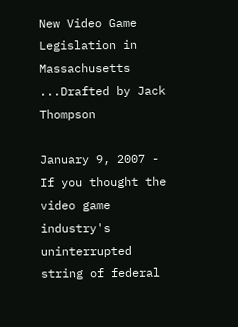New Video Game Legislation in Massachusetts ...Drafted by Jack Thompson

January 9, 2007 -
If you thought the video game industry's uninterrupted string of federal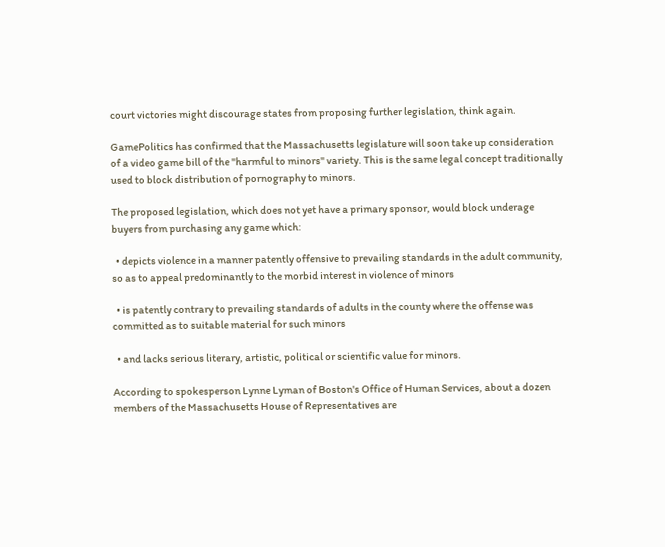court victories might discourage states from proposing further legislation, think again.

GamePolitics has confirmed that the Massachusetts legislature will soon take up consideration of a video game bill of the "harmful to minors" variety. This is the same legal concept traditionally used to block distribution of pornography to minors.

The proposed legislation, which does not yet have a primary sponsor, would block underage buyers from purchasing any game which:

  • depicts violence in a manner patently offensive to prevailing standards in the adult community, so as to appeal predominantly to the morbid interest in violence of minors

  • is patently contrary to prevailing standards of adults in the county where the offense was committed as to suitable material for such minors

  • and lacks serious literary, artistic, political or scientific value for minors.

According to spokesperson Lynne Lyman of Boston's Office of Human Services, about a dozen members of the Massachusetts House of Representatives are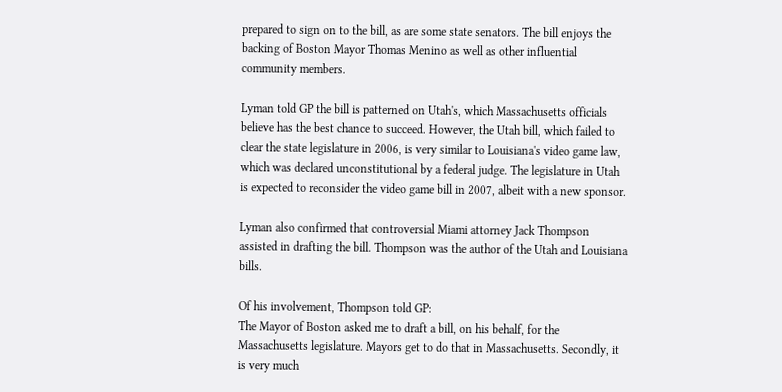prepared to sign on to the bill, as are some state senators. The bill enjoys the backing of Boston Mayor Thomas Menino as well as other influential community members.

Lyman told GP the bill is patterned on Utah's, which Massachusetts officials believe has the best chance to succeed. However, the Utah bill, which failed to clear the state legislature in 2006, is very similar to Louisiana's video game law, which was declared unconstitutional by a federal judge. The legislature in Utah is expected to reconsider the video game bill in 2007, albeit with a new sponsor.

Lyman also confirmed that controversial Miami attorney Jack Thompson assisted in drafting the bill. Thompson was the author of the Utah and Louisiana bills.

Of his involvement, Thompson told GP:
The Mayor of Boston asked me to draft a bill, on his behalf, for the Massachusetts legislature. Mayors get to do that in Massachusetts. Secondly, it is very much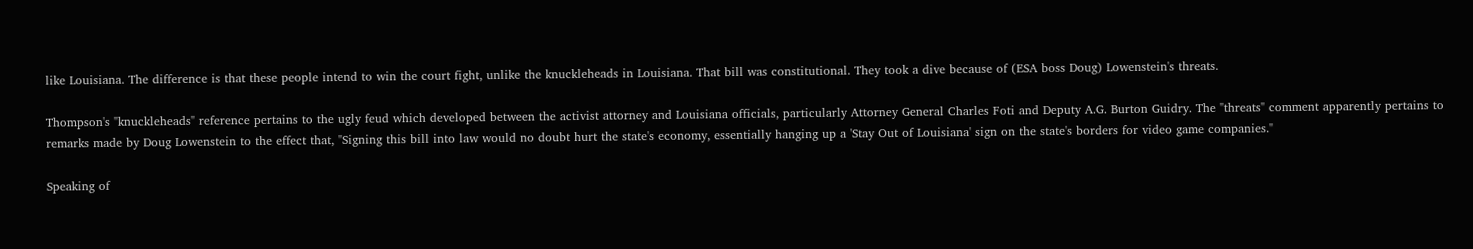like Louisiana. The difference is that these people intend to win the court fight, unlike the knuckleheads in Louisiana. That bill was constitutional. They took a dive because of (ESA boss Doug) Lowenstein's threats.

Thompson's "knuckleheads" reference pertains to the ugly feud which developed between the activist attorney and Louisiana officials, particularly Attorney General Charles Foti and Deputy A.G. Burton Guidry. The "threats" comment apparently pertains to remarks made by Doug Lowenstein to the effect that, "Signing this bill into law would no doubt hurt the state's economy, essentially hanging up a 'Stay Out of Louisiana' sign on the state's borders for video game companies."

Speaking of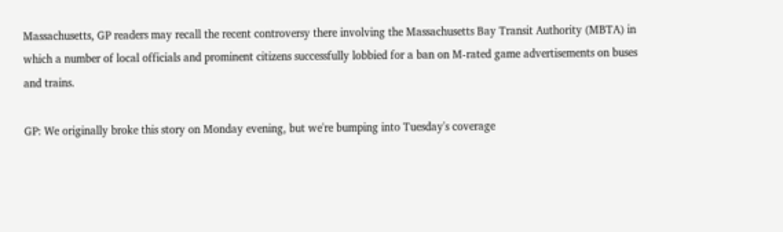Massachusetts, GP readers may recall the recent controversy there involving the Massachusetts Bay Transit Authority (MBTA) in which a number of local officials and prominent citizens successfully lobbied for a ban on M-rated game advertisements on buses and trains.

GP: We originally broke this story on Monday evening, but we're bumping into Tuesday's coverage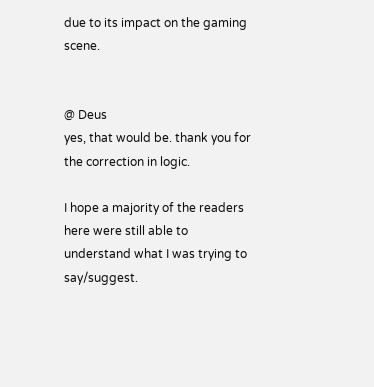due to its impact on the gaming scene.


@ Deus
yes, that would be. thank you for the correction in logic.

I hope a majority of the readers here were still able to understand what I was trying to say/suggest.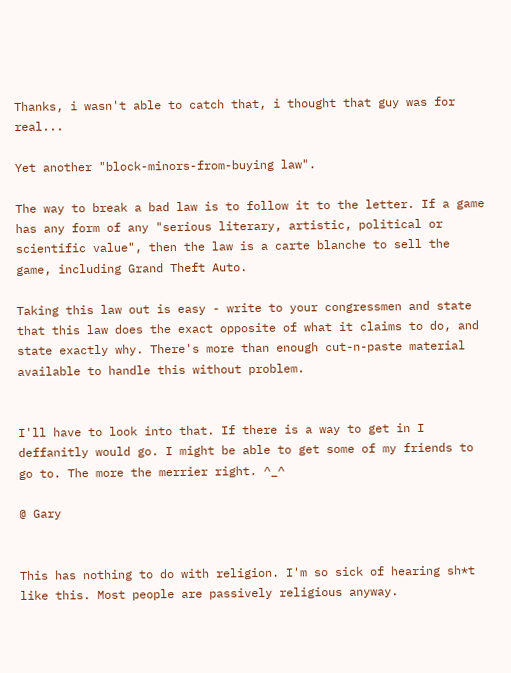Thanks, i wasn't able to catch that, i thought that guy was for real...

Yet another "block-minors-from-buying law".

The way to break a bad law is to follow it to the letter. If a game has any form of any "serious literary, artistic, political or scientific value", then the law is a carte blanche to sell the game, including Grand Theft Auto.

Taking this law out is easy - write to your congressmen and state that this law does the exact opposite of what it claims to do, and state exactly why. There's more than enough cut-n-paste material available to handle this without problem.


I'll have to look into that. If there is a way to get in I deffanitly would go. I might be able to get some of my friends to go to. The more the merrier right. ^_^

@ Gary


This has nothing to do with religion. I'm so sick of hearing sh*t like this. Most people are passively religious anyway.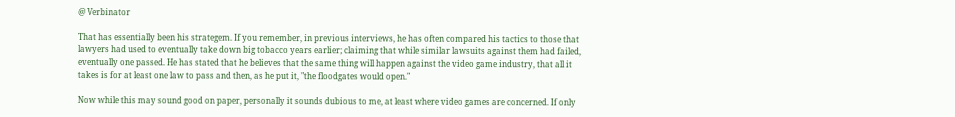@ Verbinator

That has essentially been his strategem. If you remember, in previous interviews, he has often compared his tactics to those that lawyers had used to eventually take down big tobacco years earlier; claiming that while similar lawsuits against them had failed, eventually one passed. He has stated that he believes that the same thing will happen against the video game industry, that all it takes is for at least one law to pass and then, as he put it, "the floodgates would open."

Now while this may sound good on paper, personally it sounds dubious to me, at least where video games are concerned. If only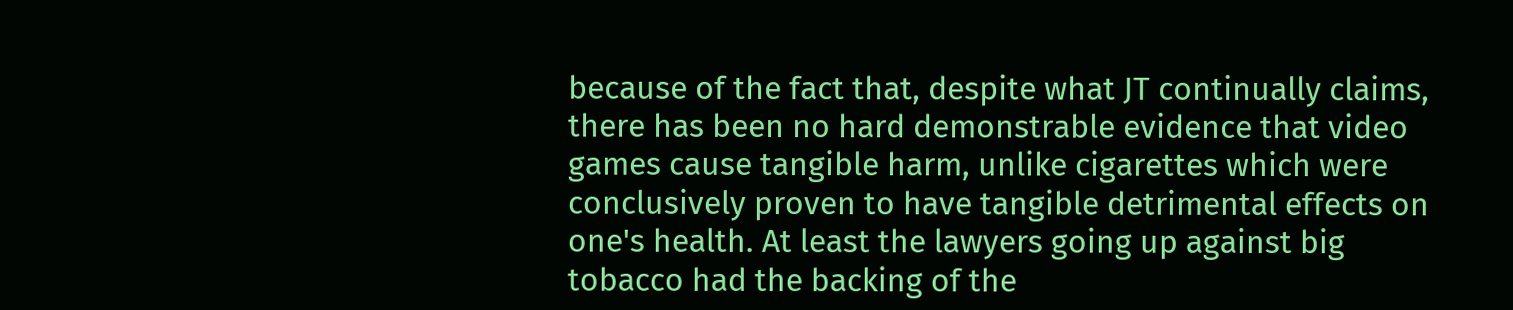because of the fact that, despite what JT continually claims, there has been no hard demonstrable evidence that video games cause tangible harm, unlike cigarettes which were conclusively proven to have tangible detrimental effects on one's health. At least the lawyers going up against big tobacco had the backing of the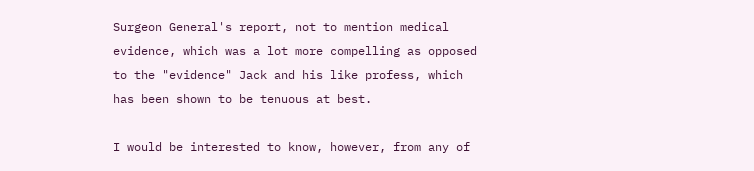Surgeon General's report, not to mention medical evidence, which was a lot more compelling as opposed to the "evidence" Jack and his like profess, which has been shown to be tenuous at best.

I would be interested to know, however, from any of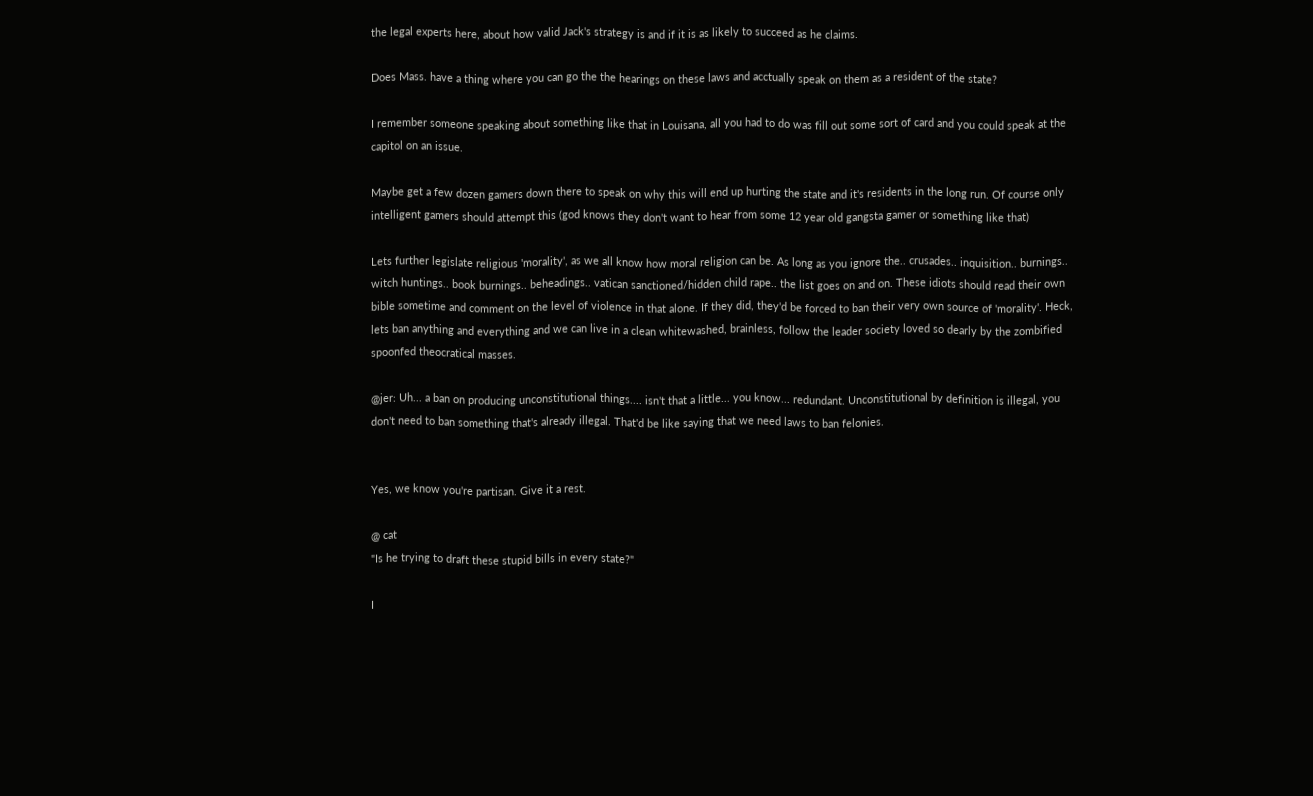the legal experts here, about how valid Jack's strategy is and if it is as likely to succeed as he claims.

Does Mass. have a thing where you can go the the hearings on these laws and acctually speak on them as a resident of the state?

I remember someone speaking about something like that in Louisana, all you had to do was fill out some sort of card and you could speak at the capitol on an issue.

Maybe get a few dozen gamers down there to speak on why this will end up hurting the state and it's residents in the long run. Of course only intelligent gamers should attempt this (god knows they don't want to hear from some 12 year old gangsta gamer or something like that)

Lets further legislate religious 'morality', as we all know how moral religion can be. As long as you ignore the.. crusades.. inquisition.. burnings.. witch huntings.. book burnings.. beheadings.. vatican sanctioned/hidden child rape.. the list goes on and on. These idiots should read their own bible sometime and comment on the level of violence in that alone. If they did, they'd be forced to ban their very own source of 'morality'. Heck, lets ban anything and everything and we can live in a clean whitewashed, brainless, follow the leader society loved so dearly by the zombified spoonfed theocratical masses.

@jer: Uh... a ban on producing unconstitutional things.... isn't that a little... you know... redundant. Unconstitutional by definition is illegal, you don't need to ban something that's already illegal. That'd be like saying that we need laws to ban felonies.


Yes, we know you're partisan. Give it a rest.

@ cat
"Is he trying to draft these stupid bills in every state?"

I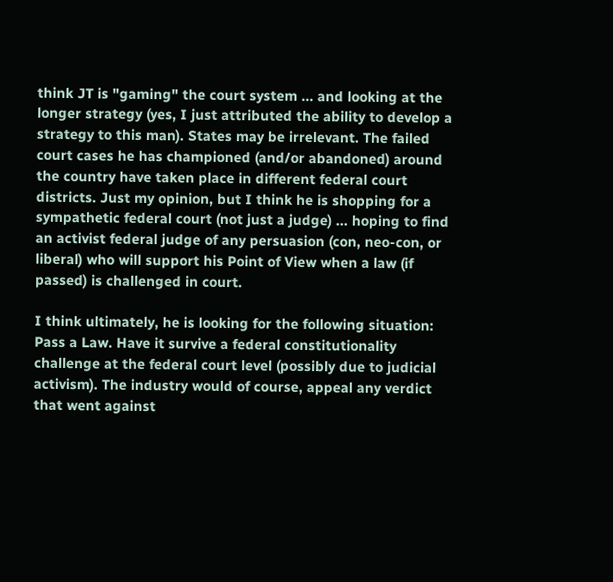think JT is "gaming" the court system ... and looking at the longer strategy (yes, I just attributed the ability to develop a strategy to this man). States may be irrelevant. The failed court cases he has championed (and/or abandoned) around the country have taken place in different federal court districts. Just my opinion, but I think he is shopping for a sympathetic federal court (not just a judge) ... hoping to find an activist federal judge of any persuasion (con, neo-con, or liberal) who will support his Point of View when a law (if passed) is challenged in court.

I think ultimately, he is looking for the following situation: Pass a Law. Have it survive a federal constitutionality challenge at the federal court level (possibly due to judicial activism). The industry would of course, appeal any verdict that went against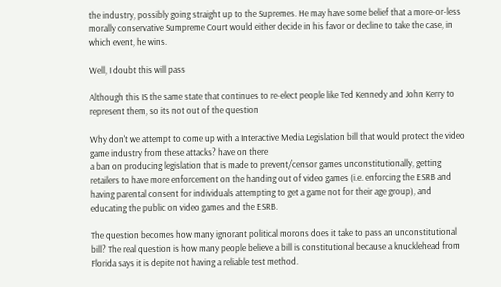the industry, possibly going straight up to the Supremes. He may have some belief that a more-or-less morally conservative Sumpreme Court would either decide in his favor or decline to take the case, in which event, he wins.

Well, I doubt this will pass

Although this IS the same state that continues to re-elect people like Ted Kennedy and John Kerry to represent them, so its not out of the question

Why don't we attempt to come up with a Interactive Media Legislation bill that would protect the video game industry from these attacks? have on there
a ban on producing legislation that is made to prevent/censor games unconstitutionally, getting retailers to have more enforcement on the handing out of video games (i.e. enforcing the ESRB and having parental consent for individuals attempting to get a game not for their age group), and educating the public on video games and the ESRB.

The question becomes how many ignorant political morons does it take to pass an unconstitutional bill? The real question is how many people believe a bill is constitutional because a knucklehead from Florida says it is depite not having a reliable test method.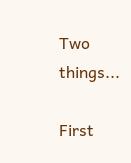Two things...

First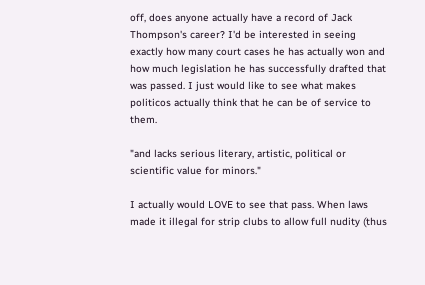off, does anyone actually have a record of Jack Thompson's career? I'd be interested in seeing exactly how many court cases he has actually won and how much legislation he has successfully drafted that was passed. I just would like to see what makes politicos actually think that he can be of service to them.

"and lacks serious literary, artistic, political or scientific value for minors."

I actually would LOVE to see that pass. When laws made it illegal for strip clubs to allow full nudity (thus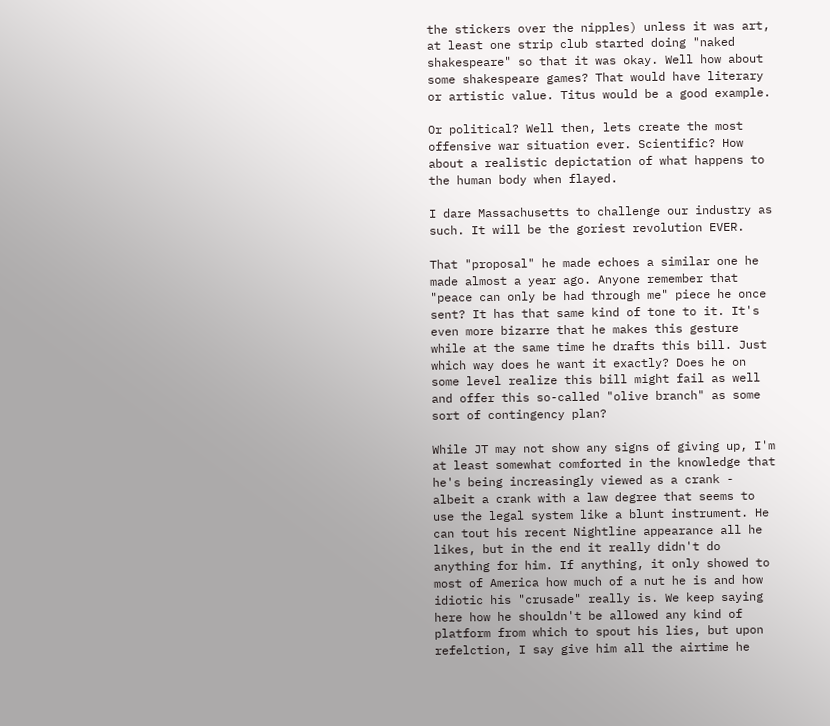the stickers over the nipples) unless it was art, at least one strip club started doing "naked shakespeare" so that it was okay. Well how about some shakespeare games? That would have literary or artistic value. Titus would be a good example.

Or political? Well then, lets create the most offensive war situation ever. Scientific? How about a realistic depictation of what happens to the human body when flayed.

I dare Massachusetts to challenge our industry as such. It will be the goriest revolution EVER.

That "proposal" he made echoes a similar one he made almost a year ago. Anyone remember that "peace can only be had through me" piece he once sent? It has that same kind of tone to it. It's even more bizarre that he makes this gesture while at the same time he drafts this bill. Just which way does he want it exactly? Does he on some level realize this bill might fail as well and offer this so-called "olive branch" as some sort of contingency plan?

While JT may not show any signs of giving up, I'm at least somewhat comforted in the knowledge that he's being increasingly viewed as a crank - albeit a crank with a law degree that seems to use the legal system like a blunt instrument. He can tout his recent Nightline appearance all he likes, but in the end it really didn't do anything for him. If anything, it only showed to most of America how much of a nut he is and how idiotic his "crusade" really is. We keep saying here how he shouldn't be allowed any kind of platform from which to spout his lies, but upon refelction, I say give him all the airtime he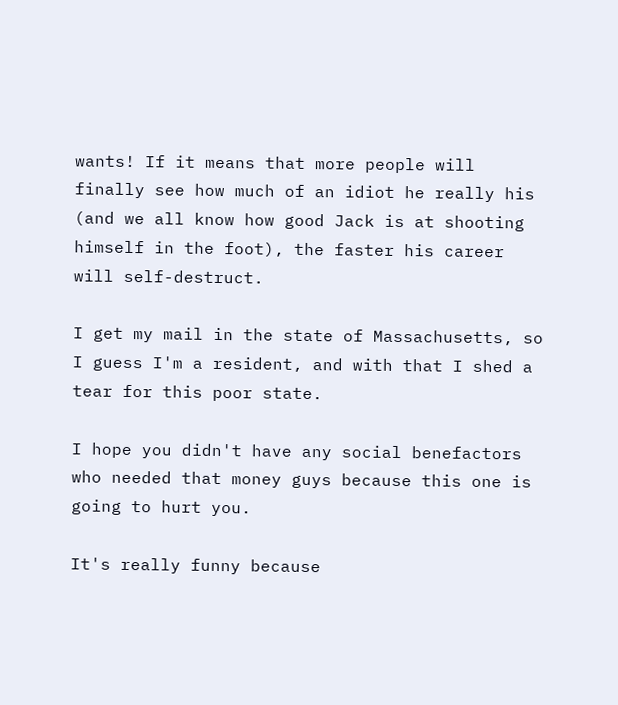wants! If it means that more people will finally see how much of an idiot he really his (and we all know how good Jack is at shooting himself in the foot), the faster his career will self-destruct.

I get my mail in the state of Massachusetts, so I guess I'm a resident, and with that I shed a tear for this poor state.

I hope you didn't have any social benefactors who needed that money guys because this one is going to hurt you.

It's really funny because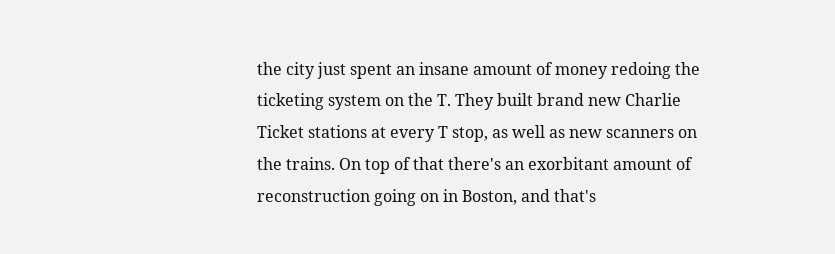the city just spent an insane amount of money redoing the ticketing system on the T. They built brand new Charlie Ticket stations at every T stop, as well as new scanners on the trains. On top of that there's an exorbitant amount of reconstruction going on in Boston, and that's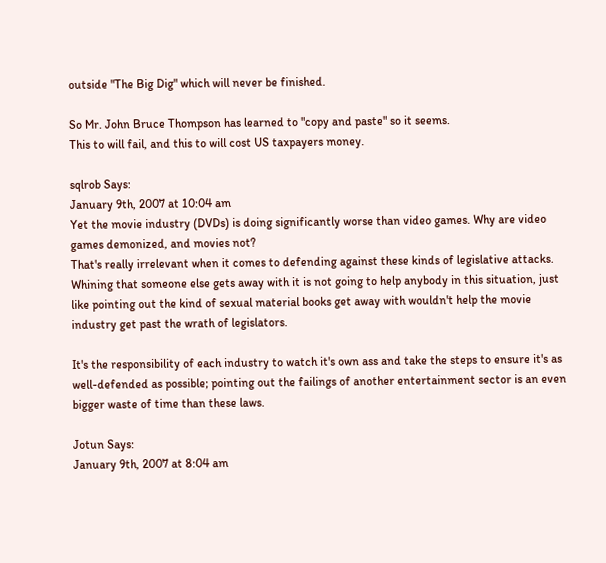outside "The Big Dig" which will never be finished.

So Mr. John Bruce Thompson has learned to "copy and paste" so it seems.
This to will fail, and this to will cost US taxpayers money.

sqlrob Says:
January 9th, 2007 at 10:04 am
Yet the movie industry (DVDs) is doing significantly worse than video games. Why are video games demonized, and movies not?
That's really irrelevant when it comes to defending against these kinds of legislative attacks. Whining that someone else gets away with it is not going to help anybody in this situation, just like pointing out the kind of sexual material books get away with wouldn't help the movie industry get past the wrath of legislators.

It's the responsibility of each industry to watch it's own ass and take the steps to ensure it's as well-defended as possible; pointing out the failings of another entertainment sector is an even bigger waste of time than these laws.

Jotun Says:
January 9th, 2007 at 8:04 am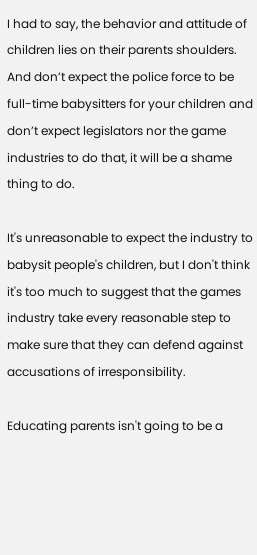I had to say, the behavior and attitude of children lies on their parents shoulders. And don’t expect the police force to be full-time babysitters for your children and don’t expect legislators nor the game industries to do that, it will be a shame thing to do.

It's unreasonable to expect the industry to babysit people's children, but I don't think it's too much to suggest that the games industry take every reasonable step to make sure that they can defend against accusations of irresponsibility.

Educating parents isn't going to be a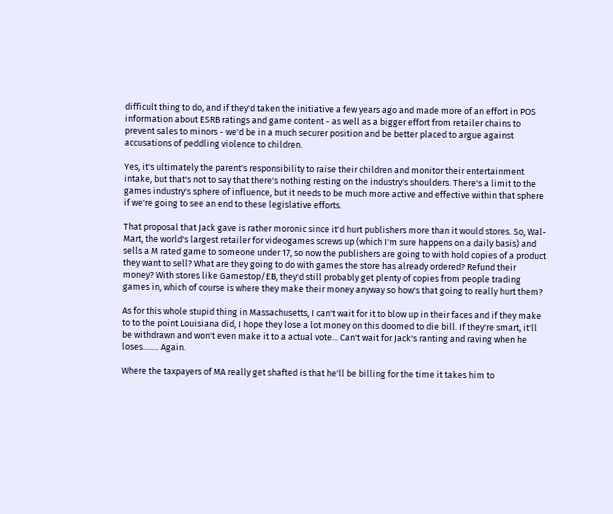difficult thing to do, and if they'd taken the initiative a few years ago and made more of an effort in POS information about ESRB ratings and game content - as well as a bigger effort from retailer chains to prevent sales to minors - we'd be in a much securer position and be better placed to argue against accusations of peddling violence to children.

Yes, it's ultimately the parent's responsibility to raise their children and monitor their entertainment intake, but that's not to say that there's nothing resting on the industry's shoulders. There's a limit to the games industry's sphere of influence, but it needs to be much more active and effective within that sphere if we're going to see an end to these legislative efforts.

That proposal that Jack gave is rather moronic since it'd hurt publishers more than it would stores. So, Wal-Mart, the world's largest retailer for videogames screws up (which I'm sure happens on a daily basis) and sells a M rated game to someone under 17, so now the publishers are going to with hold copies of a product they want to sell? What are they going to do with games the store has already ordered? Refund their money? With stores like Gamestop/EB, they'd still probably get plenty of copies from people trading games in, which of course is where they make their money anyway so how's that going to really hurt them?

As for this whole stupid thing in Massachusetts, I can't wait for it to blow up in their faces and if they make to to the point Louisiana did, I hope they lose a lot money on this doomed to die bill. If they're smart, it'll be withdrawn and won't even make it to a actual vote... Can't wait for Jack's ranting and raving when he loses........ Again.

Where the taxpayers of MA really get shafted is that he'll be billing for the time it takes him to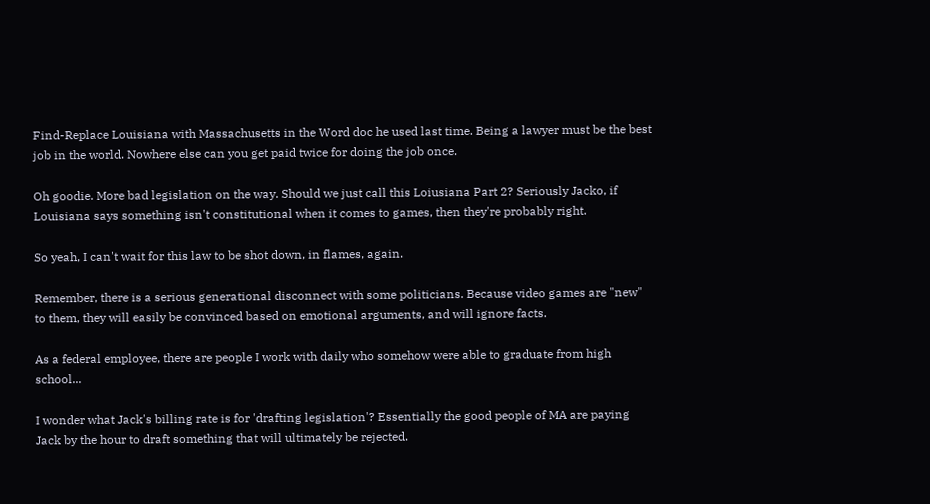Find-Replace Louisiana with Massachusetts in the Word doc he used last time. Being a lawyer must be the best job in the world. Nowhere else can you get paid twice for doing the job once.

Oh goodie. More bad legislation on the way. Should we just call this Loiusiana Part 2? Seriously Jacko, if Louisiana says something isn't constitutional when it comes to games, then they're probably right.

So yeah, I can't wait for this law to be shot down, in flames, again.

Remember, there is a serious generational disconnect with some politicians. Because video games are "new" to them, they will easily be convinced based on emotional arguments, and will ignore facts.

As a federal employee, there are people I work with daily who somehow were able to graduate from high school...

I wonder what Jack's billing rate is for 'drafting legislation'? Essentially the good people of MA are paying Jack by the hour to draft something that will ultimately be rejected.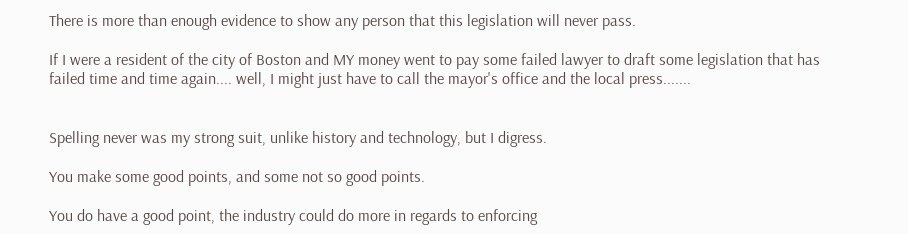There is more than enough evidence to show any person that this legislation will never pass.

If I were a resident of the city of Boston and MY money went to pay some failed lawyer to draft some legislation that has failed time and time again.... well, I might just have to call the mayor's office and the local press.......


Spelling never was my strong suit, unlike history and technology, but I digress.

You make some good points, and some not so good points.

You do have a good point, the industry could do more in regards to enforcing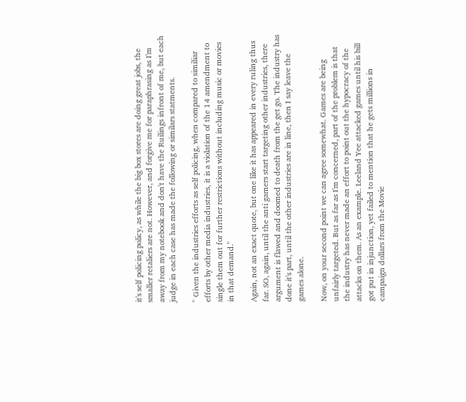it's self policing policy, as while the big box stores are doing great jobs, the smaller retaliers are not. However, and forgive me for paraphrasing as I'm away from my notebook and don't have the Ruilings infront of me, but each judge in each case has made the following or similars statments.

" Given the industries efforts as self policing, when compared to similiar efforts by other media industries, it is a violation of the 14 amendment to single them out for further restrictions without including music or movies in that demand."

Again, not an exact quote, but one like it has appeared in every ruling thus far. SO, again, until the anti gamers start targeting other industries, there argument is flawed and doomed to death from the get go. The industry has done it's part, until the other industries are in line, then I say leave the games alone.

Now, on your second point we can agree somewhat. Games are being unfairly targeted. But as far as I'm concerned, part of the problem is that the industry has never made an effort to point out the hypocracy of the attacks on them. As an example. Leeland Yee attacked games until his bill got put in injunction, yet failed to mention that he gets millions in campaign dollars from the Movie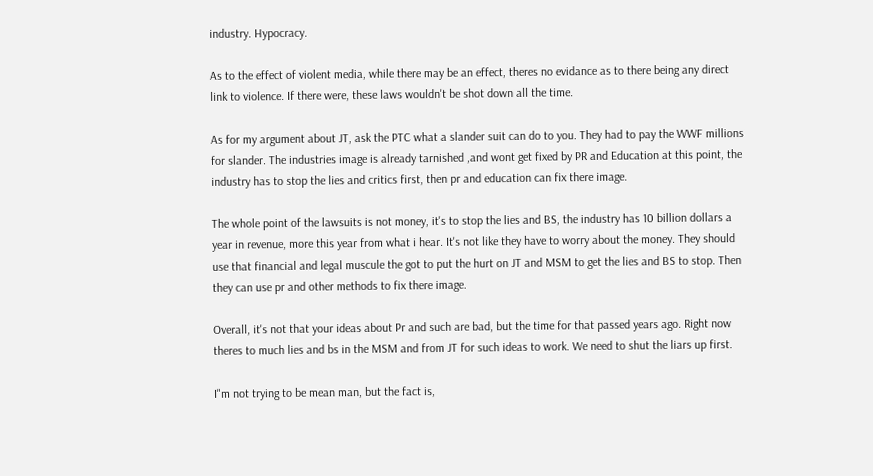industry. Hypocracy.

As to the effect of violent media, while there may be an effect, theres no evidance as to there being any direct link to violence. If there were, these laws wouldn't be shot down all the time.

As for my argument about JT, ask the PTC what a slander suit can do to you. They had to pay the WWF millions for slander. The industries image is already tarnished ,and wont get fixed by PR and Education at this point, the industry has to stop the lies and critics first, then pr and education can fix there image.

The whole point of the lawsuits is not money, it's to stop the lies and BS, the industry has 10 billion dollars a year in revenue, more this year from what i hear. It's not like they have to worry about the money. They should use that financial and legal muscule the got to put the hurt on JT and MSM to get the lies and BS to stop. Then they can use pr and other methods to fix there image.

Overall, it's not that your ideas about Pr and such are bad, but the time for that passed years ago. Right now theres to much lies and bs in the MSM and from JT for such ideas to work. We need to shut the liars up first.

I"m not trying to be mean man, but the fact is,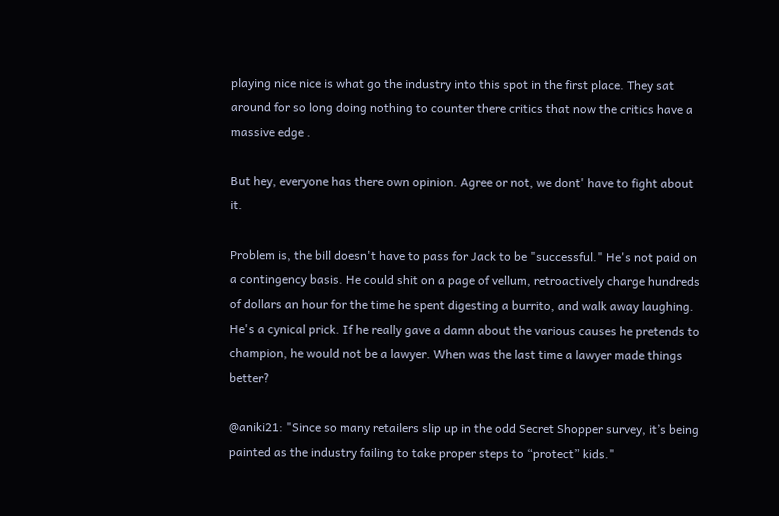playing nice nice is what go the industry into this spot in the first place. They sat around for so long doing nothing to counter there critics that now the critics have a massive edge .

But hey, everyone has there own opinion. Agree or not, we dont' have to fight about it.

Problem is, the bill doesn't have to pass for Jack to be "successful." He's not paid on a contingency basis. He could shit on a page of vellum, retroactively charge hundreds of dollars an hour for the time he spent digesting a burrito, and walk away laughing. He's a cynical prick. If he really gave a damn about the various causes he pretends to champion, he would not be a lawyer. When was the last time a lawyer made things better?

@aniki21: "Since so many retailers slip up in the odd Secret Shopper survey, it’s being painted as the industry failing to take proper steps to “protect” kids."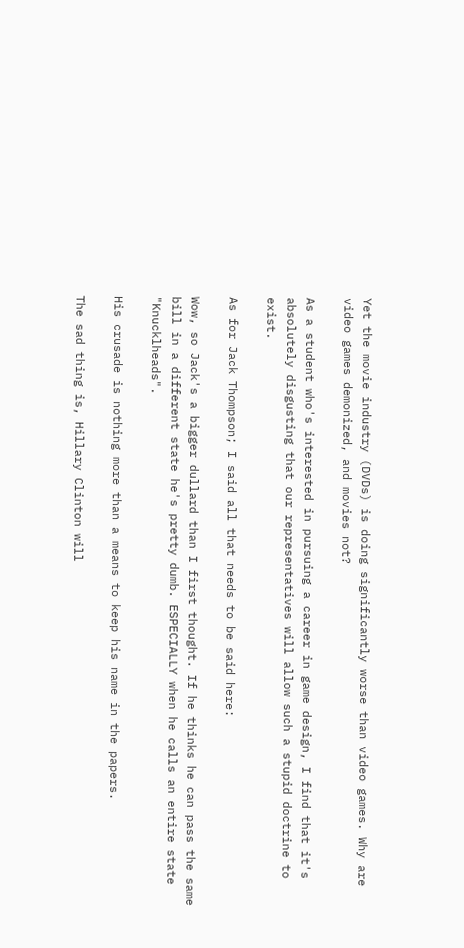Yet the movie industry (DVDs) is doing significantly worse than video games. Why are video games demonized, and movies not?

As a student who's interested in pursuing a career in game design, I find that it's absolutely disgusting that our representatives will allow such a stupid doctrine to exist.

As for Jack Thompson; I said all that needs to be said here:

Wow, so Jack's a bigger dullard than I first thought. If he thinks he can pass the same bill in a different state he's pretty dumb. ESPECIALLY when he calls an entire state "Knucklheads".

His crusade is nothing more than a means to keep his name in the papers.

The sad thing is, Hillary Clinton will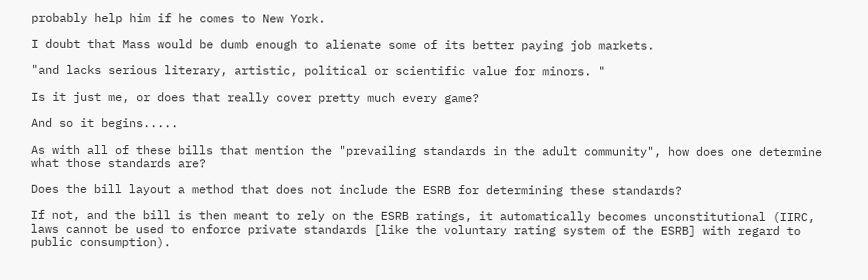probably help him if he comes to New York.

I doubt that Mass would be dumb enough to alienate some of its better paying job markets.

"and lacks serious literary, artistic, political or scientific value for minors. "

Is it just me, or does that really cover pretty much every game?

And so it begins.....

As with all of these bills that mention the "prevailing standards in the adult community", how does one determine what those standards are?

Does the bill layout a method that does not include the ESRB for determining these standards?

If not, and the bill is then meant to rely on the ESRB ratings, it automatically becomes unconstitutional (IIRC, laws cannot be used to enforce private standards [like the voluntary rating system of the ESRB] with regard to public consumption).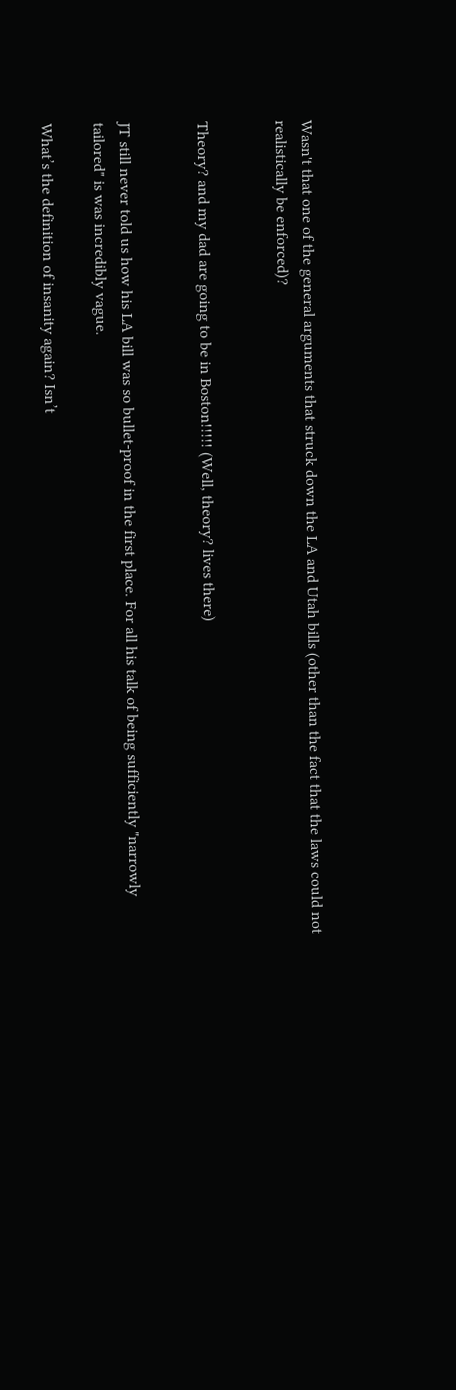Wasn't that one of the general arguments that struck down the LA and Utah bills (other than the fact that the laws could not realistically be enforced)?


Theory? and my dad are going to be in Boston!!!!! (Well, theory? lives there)


JT still never told us how his LA bill was so bullet-proof in the first place. For all his talk of being sufficiently "narrowly tailored" is was incredibly vague.

What’s the definition of insanity again? Isn’t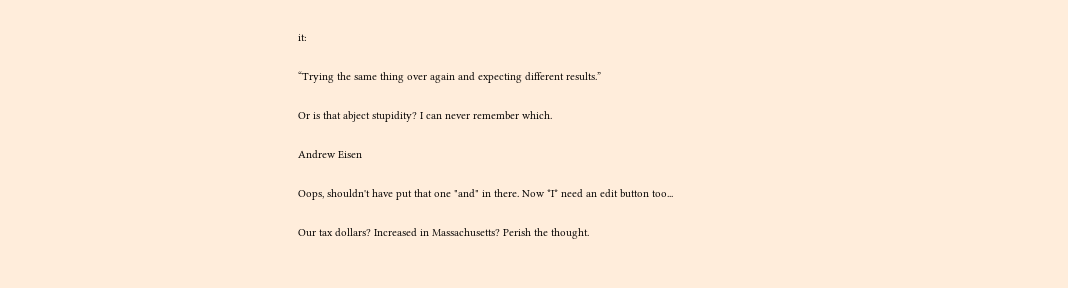it:

“Trying the same thing over again and expecting different results.”

Or is that abject stupidity? I can never remember which.

Andrew Eisen

Oops, shouldn't have put that one "and" in there. Now *I* need an edit button too...

Our tax dollars? Increased in Massachusetts? Perish the thought.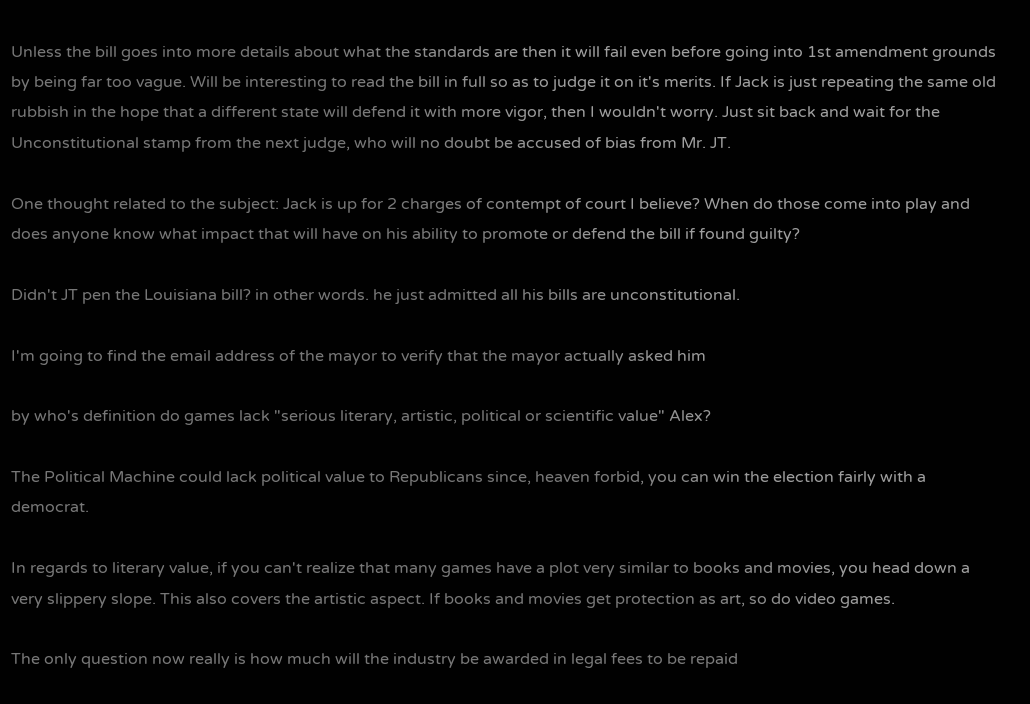Unless the bill goes into more details about what the standards are then it will fail even before going into 1st amendment grounds by being far too vague. Will be interesting to read the bill in full so as to judge it on it's merits. If Jack is just repeating the same old rubbish in the hope that a different state will defend it with more vigor, then I wouldn't worry. Just sit back and wait for the Unconstitutional stamp from the next judge, who will no doubt be accused of bias from Mr. JT.

One thought related to the subject: Jack is up for 2 charges of contempt of court I believe? When do those come into play and does anyone know what impact that will have on his ability to promote or defend the bill if found guilty?

Didn't JT pen the Louisiana bill? in other words. he just admitted all his bills are unconstitutional.

I'm going to find the email address of the mayor to verify that the mayor actually asked him

by who's definition do games lack "serious literary, artistic, political or scientific value" Alex?

The Political Machine could lack political value to Republicans since, heaven forbid, you can win the election fairly with a democrat.

In regards to literary value, if you can't realize that many games have a plot very similar to books and movies, you head down a very slippery slope. This also covers the artistic aspect. If books and movies get protection as art, so do video games.

The only question now really is how much will the industry be awarded in legal fees to be repaid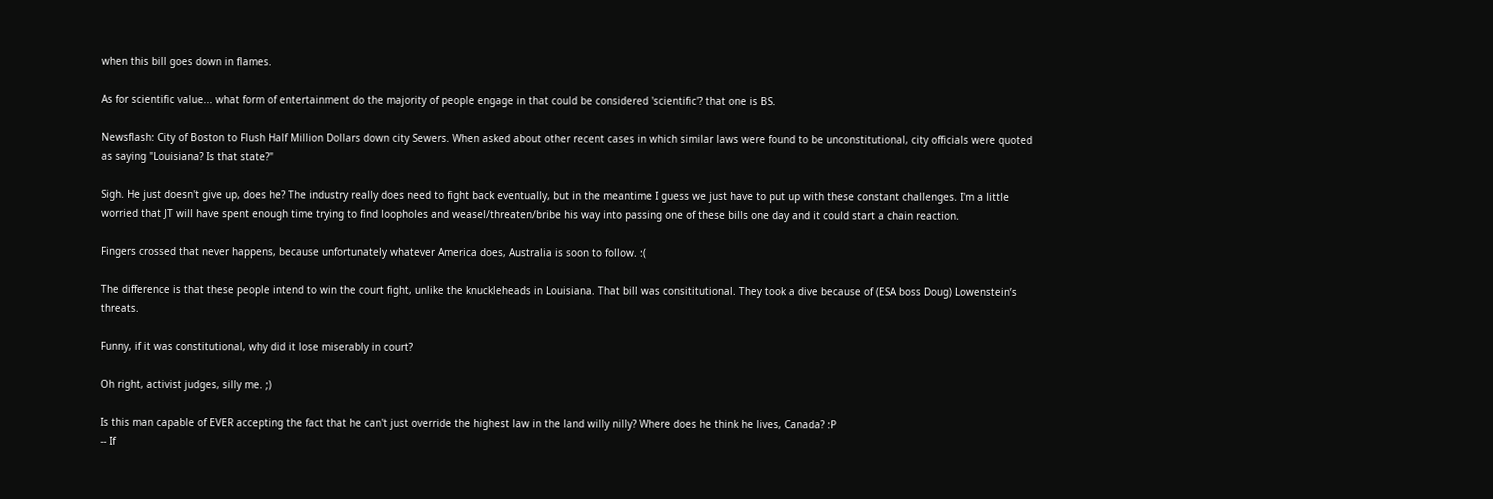when this bill goes down in flames.

As for scientific value... what form of entertainment do the majority of people engage in that could be considered 'scientific'? that one is BS.

Newsflash: City of Boston to Flush Half Million Dollars down city Sewers. When asked about other recent cases in which similar laws were found to be unconstitutional, city officials were quoted as saying "Louisiana? Is that state?"

Sigh. He just doesn't give up, does he? The industry really does need to fight back eventually, but in the meantime I guess we just have to put up with these constant challenges. I'm a little worried that JT will have spent enough time trying to find loopholes and weasel/threaten/bribe his way into passing one of these bills one day and it could start a chain reaction.

Fingers crossed that never happens, because unfortunately whatever America does, Australia is soon to follow. :(

The difference is that these people intend to win the court fight, unlike the knuckleheads in Louisiana. That bill was consititutional. They took a dive because of (ESA boss Doug) Lowenstein’s threats.

Funny, if it was constitutional, why did it lose miserably in court?

Oh right, activist judges, silly me. ;)

Is this man capable of EVER accepting the fact that he can't just override the highest law in the land willy nilly? Where does he think he lives, Canada? :P
-- If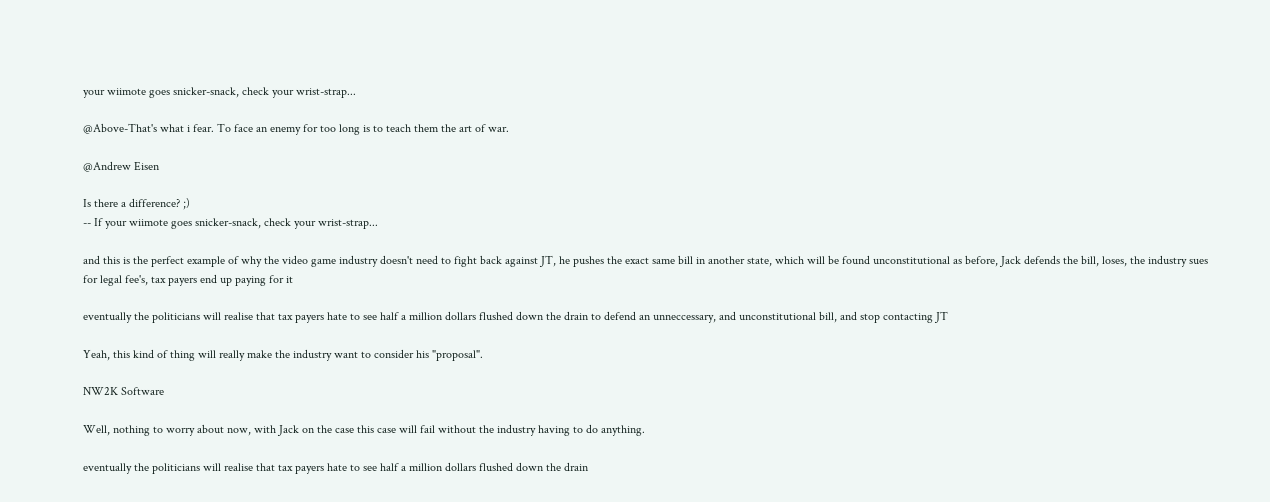your wiimote goes snicker-snack, check your wrist-strap...

@Above-That's what i fear. To face an enemy for too long is to teach them the art of war.

@Andrew Eisen

Is there a difference? ;)
-- If your wiimote goes snicker-snack, check your wrist-strap...

and this is the perfect example of why the video game industry doesn't need to fight back against JT, he pushes the exact same bill in another state, which will be found unconstitutional as before, Jack defends the bill, loses, the industry sues for legal fee's, tax payers end up paying for it

eventually the politicians will realise that tax payers hate to see half a million dollars flushed down the drain to defend an unneccessary, and unconstitutional bill, and stop contacting JT

Yeah, this kind of thing will really make the industry want to consider his "proposal".

NW2K Software

Well, nothing to worry about now, with Jack on the case this case will fail without the industry having to do anything.

eventually the politicians will realise that tax payers hate to see half a million dollars flushed down the drain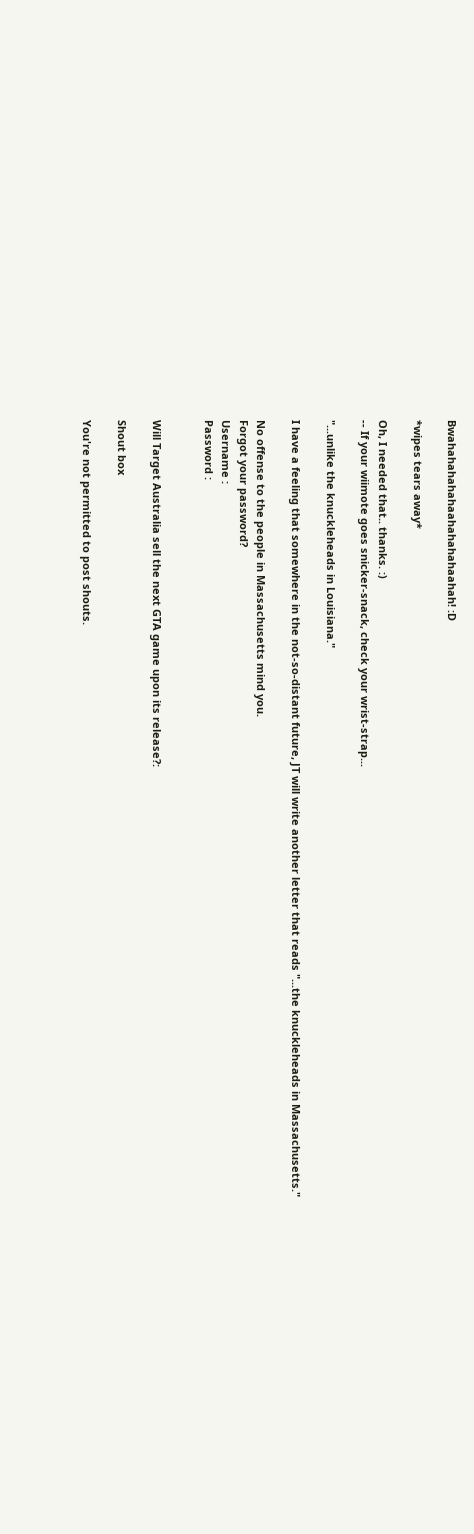Bwahahahahahaahahahahaahah! :D

*wipes tears away*

Oh, I needed that.. thanks. :)
-- If your wiimote goes snicker-snack, check your wrist-strap...

"...unlike the knuckleheads in Louisiana."

I have a feeling that somewhere in the not-so-distant future, JT will write another letter that reads "...the knuckleheads in Massachusetts."

No offense to the people in Massachusetts mind you.
Forgot your password?
Username :
Password :


Will Target Australia sell the next GTA game upon its release?:

Shout box

You're not permitted to post shouts.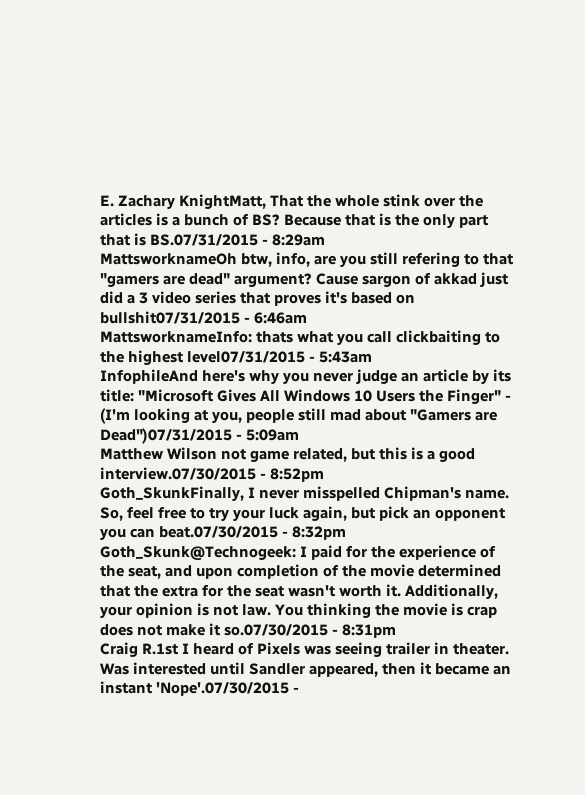E. Zachary KnightMatt, That the whole stink over the articles is a bunch of BS? Because that is the only part that is BS.07/31/2015 - 8:29am
MattsworknameOh btw, info, are you still refering to that "gamers are dead" argument? Cause sargon of akkad just did a 3 video series that proves it's based on bullshit07/31/2015 - 6:46am
MattsworknameInfo: thats what you call clickbaiting to the highest level07/31/2015 - 5:43am
InfophileAnd here's why you never judge an article by its title: "Microsoft Gives All Windows 10 Users the Finger" - (I'm looking at you, people still mad about "Gamers are Dead")07/31/2015 - 5:09am
Matthew Wilson not game related, but this is a good interview.07/30/2015 - 8:52pm
Goth_SkunkFinally, I never misspelled Chipman's name. So, feel free to try your luck again, but pick an opponent you can beat.07/30/2015 - 8:32pm
Goth_Skunk@Technogeek: I paid for the experience of the seat, and upon completion of the movie determined that the extra for the seat wasn't worth it. Additionally, your opinion is not law. You thinking the movie is crap does not make it so.07/30/2015 - 8:31pm
Craig R.1st I heard of Pixels was seeing trailer in theater. Was interested until Sandler appeared, then it became an instant 'Nope'.07/30/2015 -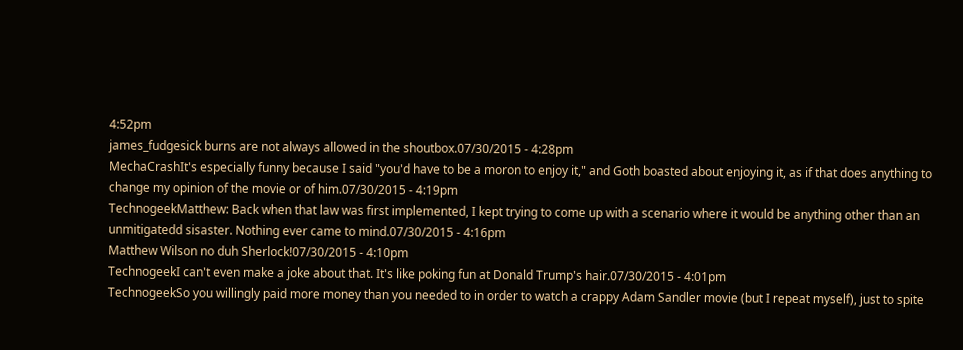4:52pm
james_fudgesick burns are not always allowed in the shoutbox.07/30/2015 - 4:28pm
MechaCrashIt's especially funny because I said "you'd have to be a moron to enjoy it," and Goth boasted about enjoying it, as if that does anything to change my opinion of the movie or of him.07/30/2015 - 4:19pm
TechnogeekMatthew: Back when that law was first implemented, I kept trying to come up with a scenario where it would be anything other than an unmitigatedd sisaster. Nothing ever came to mind.07/30/2015 - 4:16pm
Matthew Wilson no duh Sherlock!07/30/2015 - 4:10pm
TechnogeekI can't even make a joke about that. It's like poking fun at Donald Trump's hair.07/30/2015 - 4:01pm
TechnogeekSo you willingly paid more money than you needed to in order to watch a crappy Adam Sandler movie (but I repeat myself), just to spite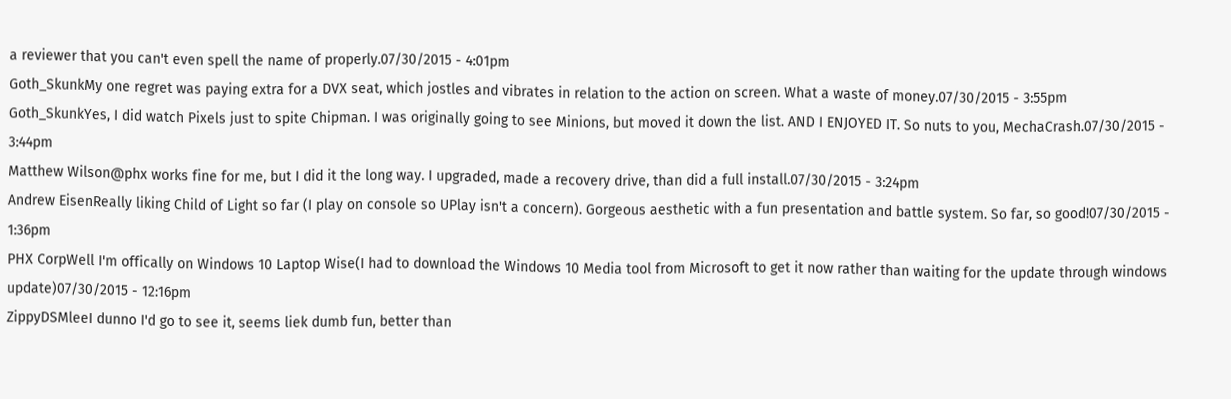a reviewer that you can't even spell the name of properly.07/30/2015 - 4:01pm
Goth_SkunkMy one regret was paying extra for a DVX seat, which jostles and vibrates in relation to the action on screen. What a waste of money.07/30/2015 - 3:55pm
Goth_SkunkYes, I did watch Pixels just to spite Chipman. I was originally going to see Minions, but moved it down the list. AND I ENJOYED IT. So nuts to you, MechaCrash.07/30/2015 - 3:44pm
Matthew Wilson@phx works fine for me, but I did it the long way. I upgraded, made a recovery drive, than did a full install.07/30/2015 - 3:24pm
Andrew EisenReally liking Child of Light so far (I play on console so UPlay isn't a concern). Gorgeous aesthetic with a fun presentation and battle system. So far, so good!07/30/2015 - 1:36pm
PHX CorpWell I'm offically on Windows 10 Laptop Wise(I had to download the Windows 10 Media tool from Microsoft to get it now rather than waiting for the update through windows update)07/30/2015 - 12:16pm
ZippyDSMleeI dunno I'd go to see it, seems liek dumb fun, better than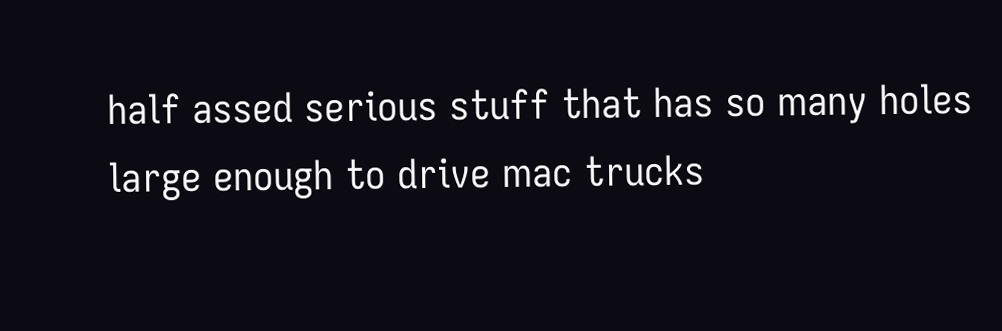half assed serious stuff that has so many holes large enough to drive mac trucks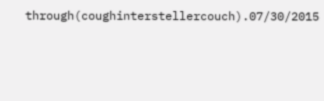through(coughinterstellercouch).07/30/2015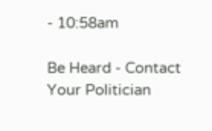- 10:58am

Be Heard - Contact Your Politician